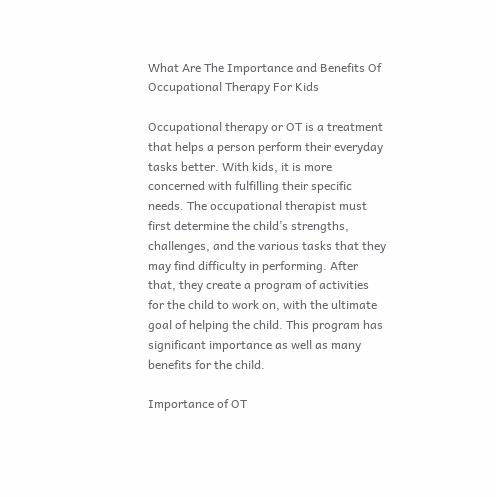What Are The Importance and Benefits Of Occupational Therapy For Kids

Occupational therapy or OT is a treatment that helps a person perform their everyday tasks better. With kids, it is more concerned with fulfilling their specific needs. The occupational therapist must first determine the child’s strengths, challenges, and the various tasks that they may find difficulty in performing. After that, they create a program of activities for the child to work on, with the ultimate goal of helping the child. This program has significant importance as well as many benefits for the child.

Importance of OT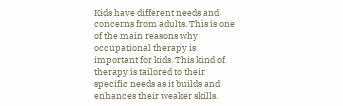Kids have different needs and concerns from adults. This is one of the main reasons why occupational therapy is important for kids. This kind of therapy is tailored to their specific needs as it builds and enhances their weaker skills.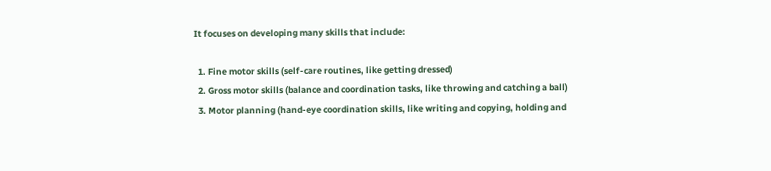It focuses on developing many skills that include:

  1. Fine motor skills (self-care routines, like getting dressed)
  2. Gross motor skills (balance and coordination tasks, like throwing and catching a ball)
  3. Motor planning (hand-eye coordination skills, like writing and copying, holding and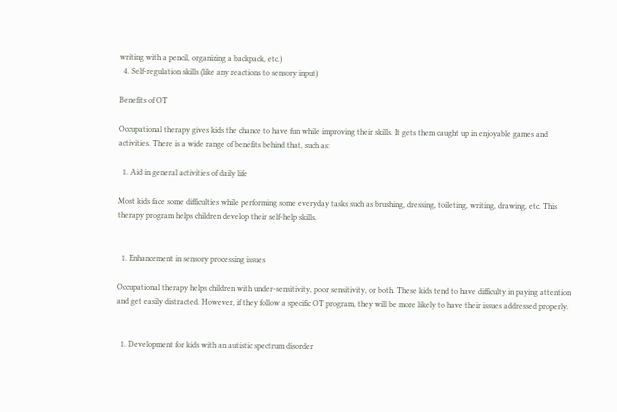writing with a pencil, organizing a backpack, etc.)
  4. Self-regulation skills (like any reactions to sensory input)

Benefits of OT

Occupational therapy gives kids the chance to have fun while improving their skills. It gets them caught up in enjoyable games and activities. There is a wide range of benefits behind that, such as:

  1. Aid in general activities of daily life

Most kids face some difficulties while performing some everyday tasks such as brushing, dressing, toileting, writing, drawing, etc. This therapy program helps children develop their self-help skills.


  1. Enhancement in sensory processing issues

Occupational therapy helps children with under-sensitivity, poor sensitivity, or both. These kids tend to have difficulty in paying attention and get easily distracted. However, if they follow a specific OT program, they will be more likely to have their issues addressed properly.


  1. Development for kids with an autistic spectrum disorder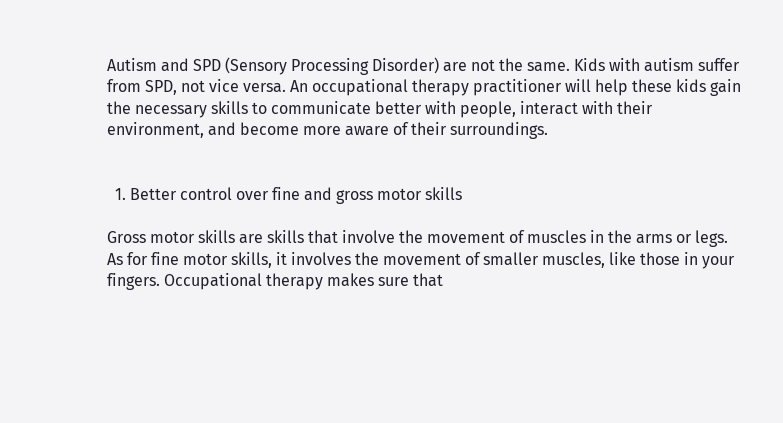Autism and SPD (Sensory Processing Disorder) are not the same. Kids with autism suffer from SPD, not vice versa. An occupational therapy practitioner will help these kids gain the necessary skills to communicate better with people, interact with their environment, and become more aware of their surroundings.


  1. Better control over fine and gross motor skills

Gross motor skills are skills that involve the movement of muscles in the arms or legs. As for fine motor skills, it involves the movement of smaller muscles, like those in your fingers. Occupational therapy makes sure that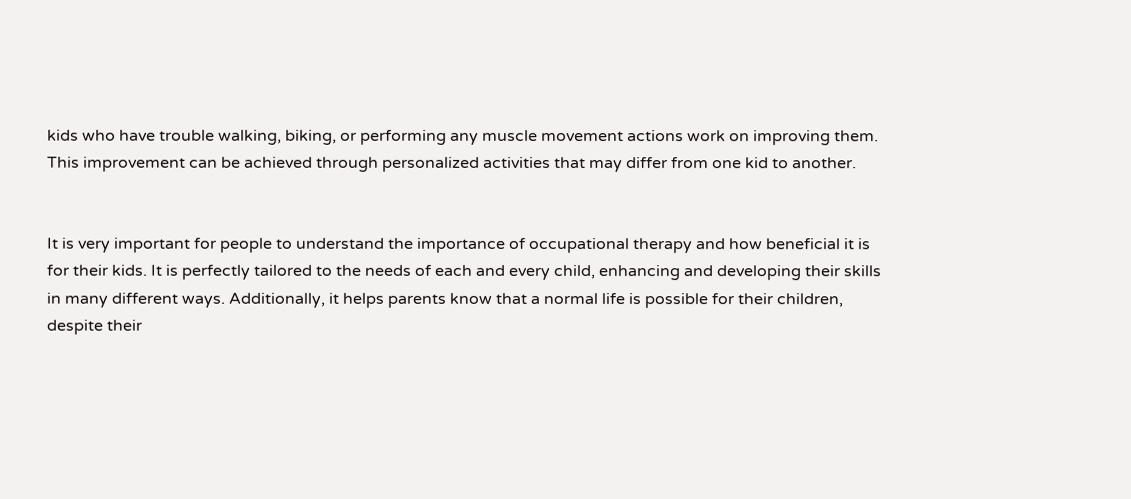kids who have trouble walking, biking, or performing any muscle movement actions work on improving them. This improvement can be achieved through personalized activities that may differ from one kid to another.


It is very important for people to understand the importance of occupational therapy and how beneficial it is for their kids. It is perfectly tailored to the needs of each and every child, enhancing and developing their skills in many different ways. Additionally, it helps parents know that a normal life is possible for their children, despite their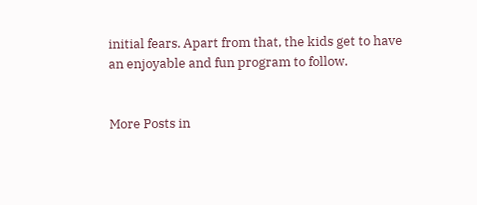initial fears. Apart from that, the kids get to have an enjoyable and fun program to follow.


More Posts in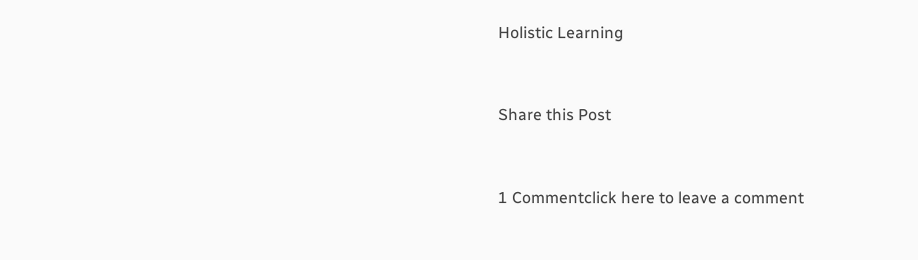Holistic Learning


Share this Post


1 Commentclick here to leave a comment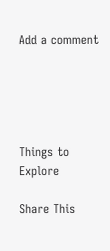Add a comment





Things to Explore

Share This